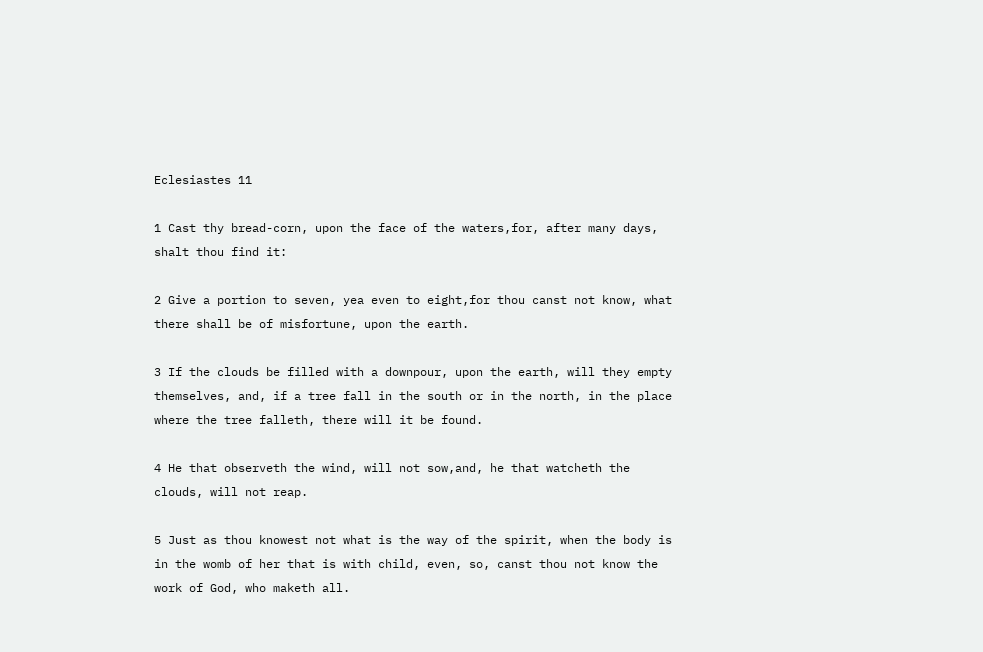Eclesiastes 11

1 Cast thy bread-corn, upon the face of the waters,for, after many days, shalt thou find it:

2 Give a portion to seven, yea even to eight,for thou canst not know, what there shall be of misfortune, upon the earth.

3 If the clouds be filled with a downpour, upon the earth, will they empty themselves, and, if a tree fall in the south or in the north, in the place where the tree falleth, there will it be found.

4 He that observeth the wind, will not sow,and, he that watcheth the clouds, will not reap.

5 Just as thou knowest not what is the way of the spirit, when the body is in the womb of her that is with child, even, so, canst thou not know the work of God, who maketh all.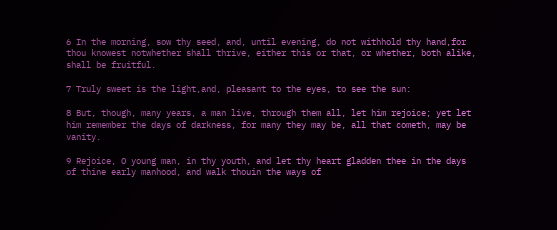6 In the morning, sow thy seed, and, until evening, do not withhold thy hand,for thou knowest notwhether shall thrive, either this or that, or whether, both alike, shall be fruitful.

7 Truly sweet is the light,and, pleasant to the eyes, to see the sun:

8 But, though, many years, a man live, through them all, let him rejoice; yet let him remember the days of darkness, for many they may be, all that cometh, may be vanity.

9 Rejoice, O young man, in thy youth, and let thy heart gladden thee in the days of thine early manhood, and walk thouin the ways of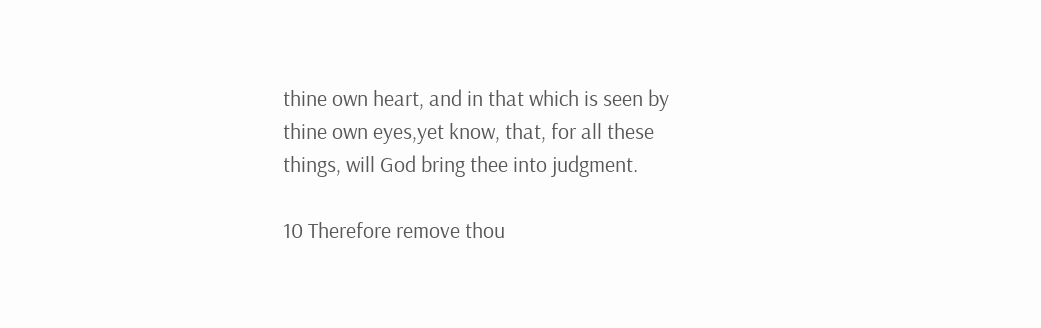thine own heart, and in that which is seen by thine own eyes,yet know, that, for all these things, will God bring thee into judgment.

10 Therefore remove thou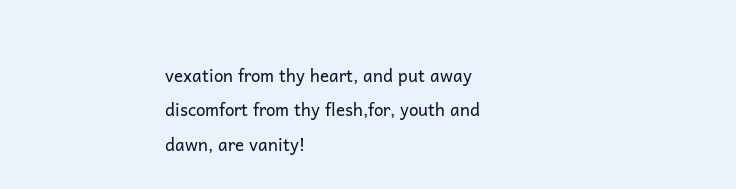vexation from thy heart, and put away discomfort from thy flesh,for, youth and dawn, are vanity!